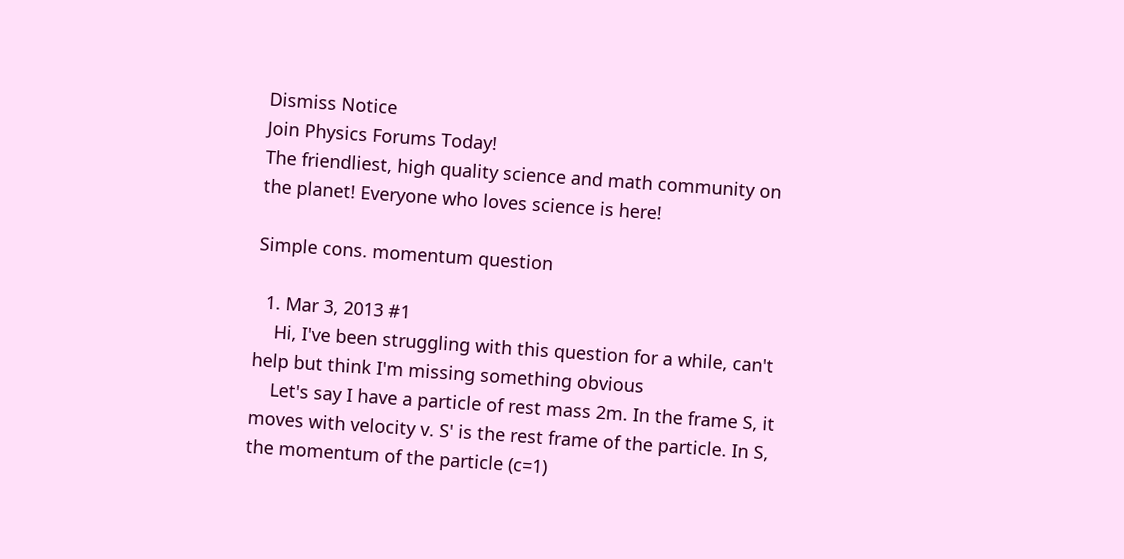Dismiss Notice
Join Physics Forums Today!
The friendliest, high quality science and math community on the planet! Everyone who loves science is here!

Simple cons. momentum question

  1. Mar 3, 2013 #1
    Hi, I've been struggling with this question for a while, can't help but think I'm missing something obvious
    Let's say I have a particle of rest mass 2m. In the frame S, it moves with velocity v. S' is the rest frame of the particle. In S, the momentum of the particle (c=1)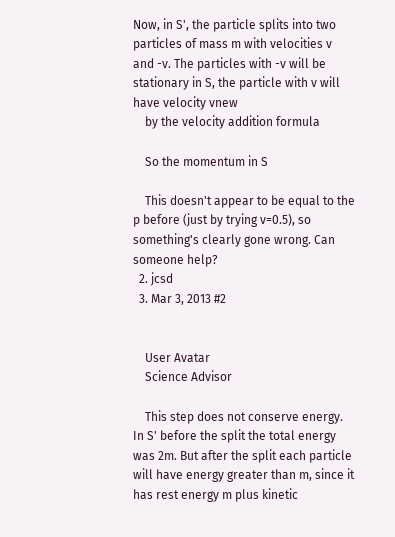Now, in S', the particle splits into two particles of mass m with velocities v and -v. The particles with -v will be stationary in S, the particle with v will have velocity vnew
    by the velocity addition formula

    So the momentum in S

    This doesn't appear to be equal to the p before (just by trying v=0.5), so something's clearly gone wrong. Can someone help?
  2. jcsd
  3. Mar 3, 2013 #2


    User Avatar
    Science Advisor

    This step does not conserve energy. In S' before the split the total energy was 2m. But after the split each particle will have energy greater than m, since it has rest energy m plus kinetic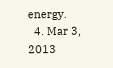energy.
  4. Mar 3, 2013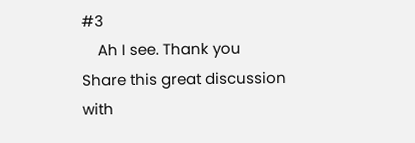#3
    Ah I see. Thank you
Share this great discussion with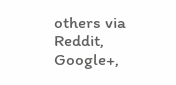others via Reddit, Google+,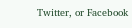Twitter, or Facebook